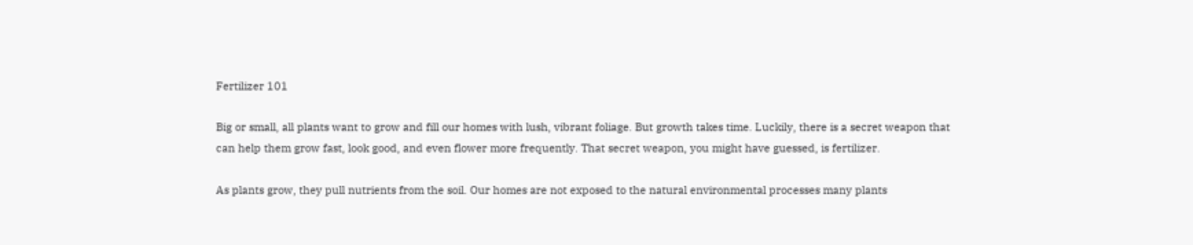Fertilizer 101

Big or small, all plants want to grow and fill our homes with lush, vibrant foliage. But growth takes time. Luckily, there is a secret weapon that can help them grow fast, look good, and even flower more frequently. That secret weapon, you might have guessed, is fertilizer.

As plants grow, they pull nutrients from the soil. Our homes are not exposed to the natural environmental processes many plants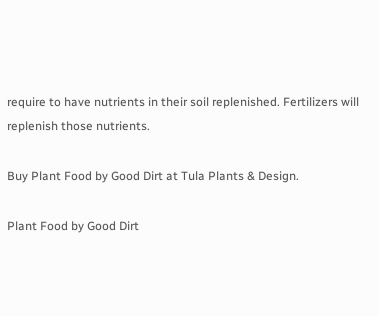require to have nutrients in their soil replenished. Fertilizers will replenish those nutrients.

Buy Plant Food by Good Dirt at Tula Plants & Design.

Plant Food by Good Dirt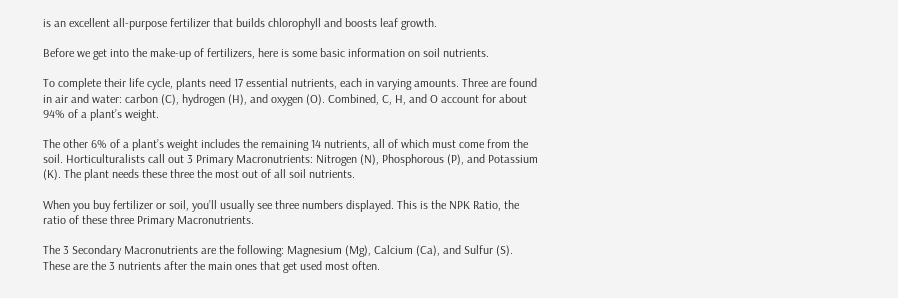is an excellent all-purpose fertilizer that builds chlorophyll and boosts leaf growth.

Before we get into the make-up of fertilizers, here is some basic information on soil nutrients.

To complete their life cycle, plants need 17 essential nutrients, each in varying amounts. Three are found in air and water: carbon (C), hydrogen (H), and oxygen (O). Combined, C, H, and O account for about 94% of a plant’s weight.

The other 6% of a plant’s weight includes the remaining 14 nutrients, all of which must come from the soil. Horticulturalists call out 3 Primary Macronutrients: Nitrogen (N), Phosphorous (P), and Potassium (K). The plant needs these three the most out of all soil nutrients.

When you buy fertilizer or soil, you’ll usually see three numbers displayed. This is the NPK Ratio, the ratio of these three Primary Macronutrients.

The 3 Secondary Macronutrients are the following: Magnesium (Mg), Calcium (Ca), and Sulfur (S). These are the 3 nutrients after the main ones that get used most often.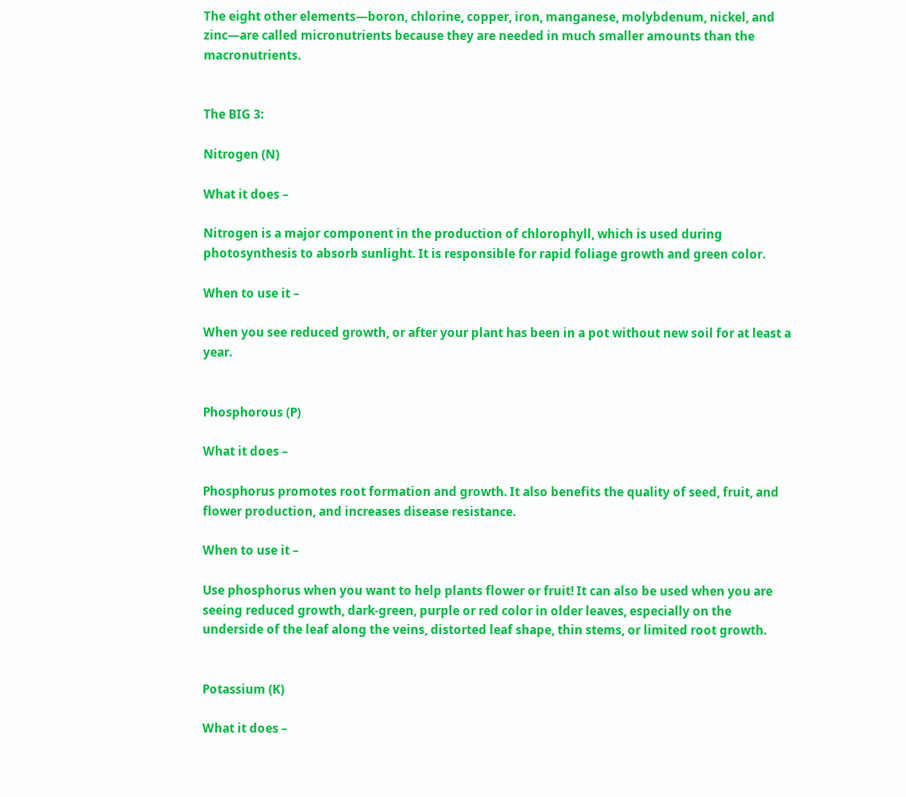The eight other elements—boron, chlorine, copper, iron, manganese, molybdenum, nickel, and zinc—are called micronutrients because they are needed in much smaller amounts than the macronutrients.


The BIG 3:

Nitrogen (N)

What it does –

Nitrogen is a major component in the production of chlorophyll, which is used during photosynthesis to absorb sunlight. It is responsible for rapid foliage growth and green color.

When to use it –

When you see reduced growth, or after your plant has been in a pot without new soil for at least a year.


Phosphorous (P)

What it does –

Phosphorus promotes root formation and growth. It also benefits the quality of seed, fruit, and flower production, and increases disease resistance.

When to use it –

Use phosphorus when you want to help plants flower or fruit! It can also be used when you are seeing reduced growth, dark-green, purple or red color in older leaves, especially on the underside of the leaf along the veins, distorted leaf shape, thin stems, or limited root growth.


Potassium (K)

What it does –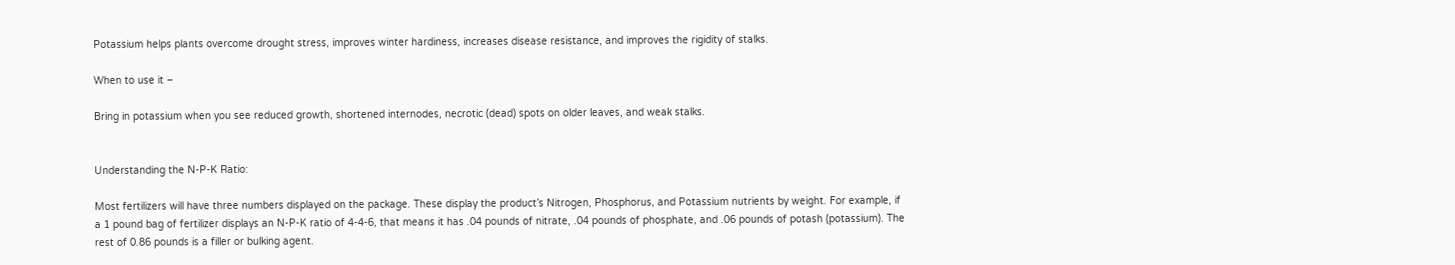Potassium helps plants overcome drought stress, improves winter hardiness, increases disease resistance, and improves the rigidity of stalks.

When to use it –

Bring in potassium when you see reduced growth, shortened internodes, necrotic (dead) spots on older leaves, and weak stalks.


Understanding the N-P-K Ratio:

Most fertilizers will have three numbers displayed on the package. These display the product’s Nitrogen, Phosphorus, and Potassium nutrients by weight. For example, if a 1 pound bag of fertilizer displays an N-P-K ratio of 4-4-6, that means it has .04 pounds of nitrate, .04 pounds of phosphate, and .06 pounds of potash (potassium). The rest of 0.86 pounds is a filler or bulking agent.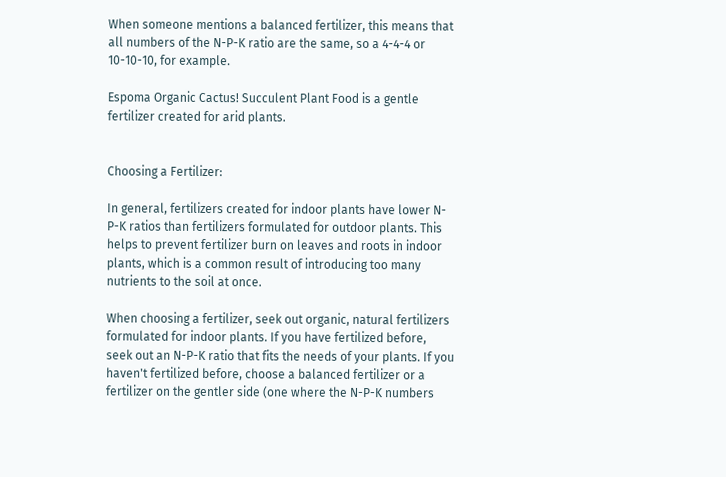When someone mentions a balanced fertilizer, this means that all numbers of the N-P-K ratio are the same, so a 4-4-4 or 10-10-10, for example.

Espoma Organic Cactus! Succulent Plant Food is a gentle fertilizer created for arid plants.


Choosing a Fertilizer:

In general, fertilizers created for indoor plants have lower N-P-K ratios than fertilizers formulated for outdoor plants. This helps to prevent fertilizer burn on leaves and roots in indoor plants, which is a common result of introducing too many nutrients to the soil at once.

When choosing a fertilizer, seek out organic, natural fertilizers formulated for indoor plants. If you have fertilized before, seek out an N-P-K ratio that fits the needs of your plants. If you haven't fertilized before, choose a balanced fertilizer or a fertilizer on the gentler side (one where the N-P-K numbers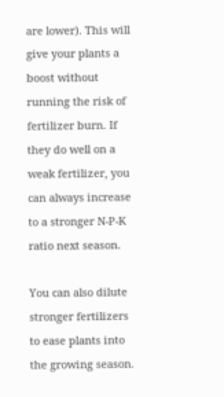are lower). This will give your plants a boost without running the risk of fertilizer burn. If they do well on a weak fertilizer, you can always increase to a stronger N-P-K ratio next season.

You can also dilute stronger fertilizers to ease plants into the growing season.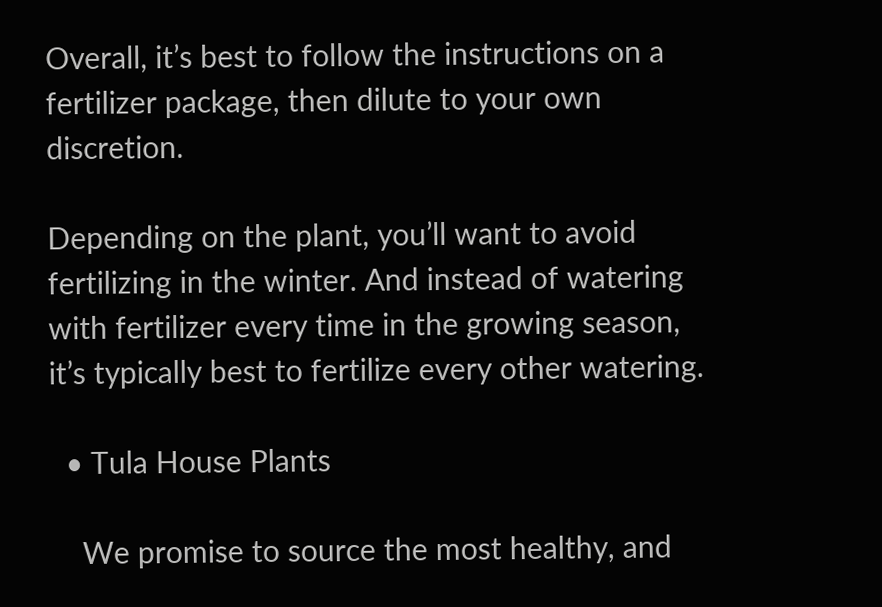Overall, it’s best to follow the instructions on a fertilizer package, then dilute to your own discretion.

Depending on the plant, you’ll want to avoid fertilizing in the winter. And instead of watering with fertilizer every time in the growing season, it’s typically best to fertilize every other watering.

  • Tula House Plants

    We promise to source the most healthy, and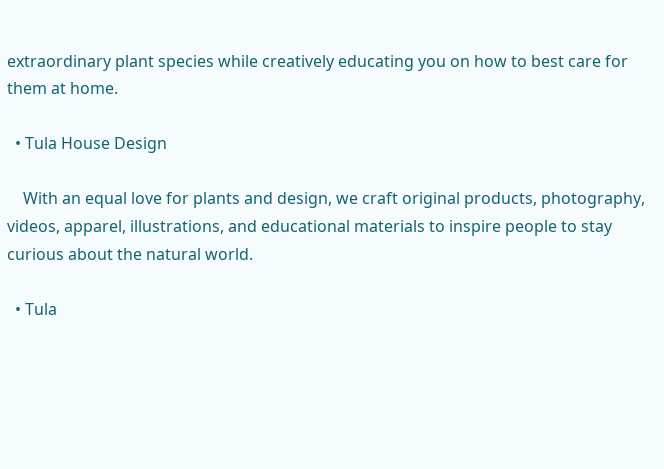extraordinary plant species while creatively educating you on how to best care for them at home.

  • Tula House Design

    With an equal love for plants and design, we craft original products, photography, videos, apparel, illustrations, and educational materials to inspire people to stay curious about the natural world.

  • Tula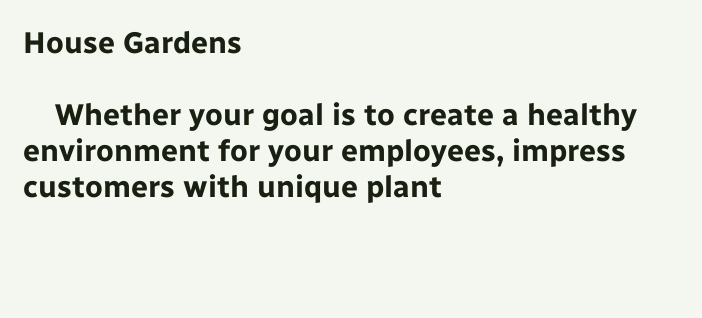House Gardens

    Whether your goal is to create a healthy environment for your employees, impress customers with unique plant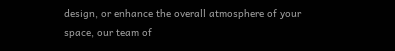design, or enhance the overall atmosphere of your space, our team of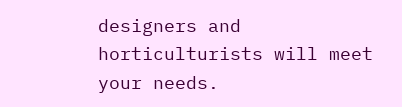designers and horticulturists will meet your needs.